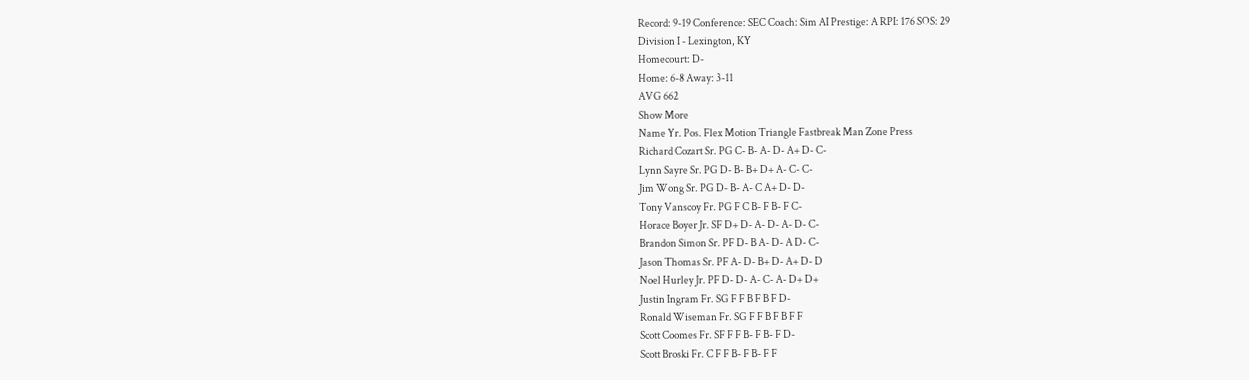Record: 9-19 Conference: SEC Coach: Sim AI Prestige: A RPI: 176 SOS: 29
Division I - Lexington, KY
Homecourt: D-
Home: 6-8 Away: 3-11
AVG 662
Show More
Name Yr. Pos. Flex Motion Triangle Fastbreak Man Zone Press
Richard Cozart Sr. PG C- B- A- D- A+ D- C-
Lynn Sayre Sr. PG D- B- B+ D+ A- C- C-
Jim Wong Sr. PG D- B- A- C A+ D- D-
Tony Vanscoy Fr. PG F C B- F B- F C-
Horace Boyer Jr. SF D+ D- A- D- A- D- C-
Brandon Simon Sr. PF D- B A- D- A D- C-
Jason Thomas Sr. PF A- D- B+ D- A+ D- D
Noel Hurley Jr. PF D- D- A- C- A- D+ D+
Justin Ingram Fr. SG F F B F B F D-
Ronald Wiseman Fr. SG F F B F B F F
Scott Coomes Fr. SF F F B- F B- F D-
Scott Broski Fr. C F F B- F B- F F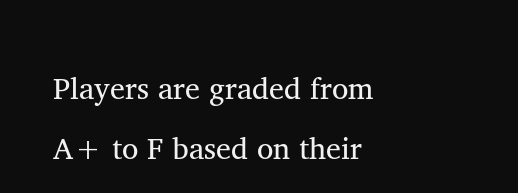Players are graded from A+ to F based on their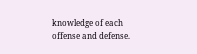knowledge of each offense and defense.